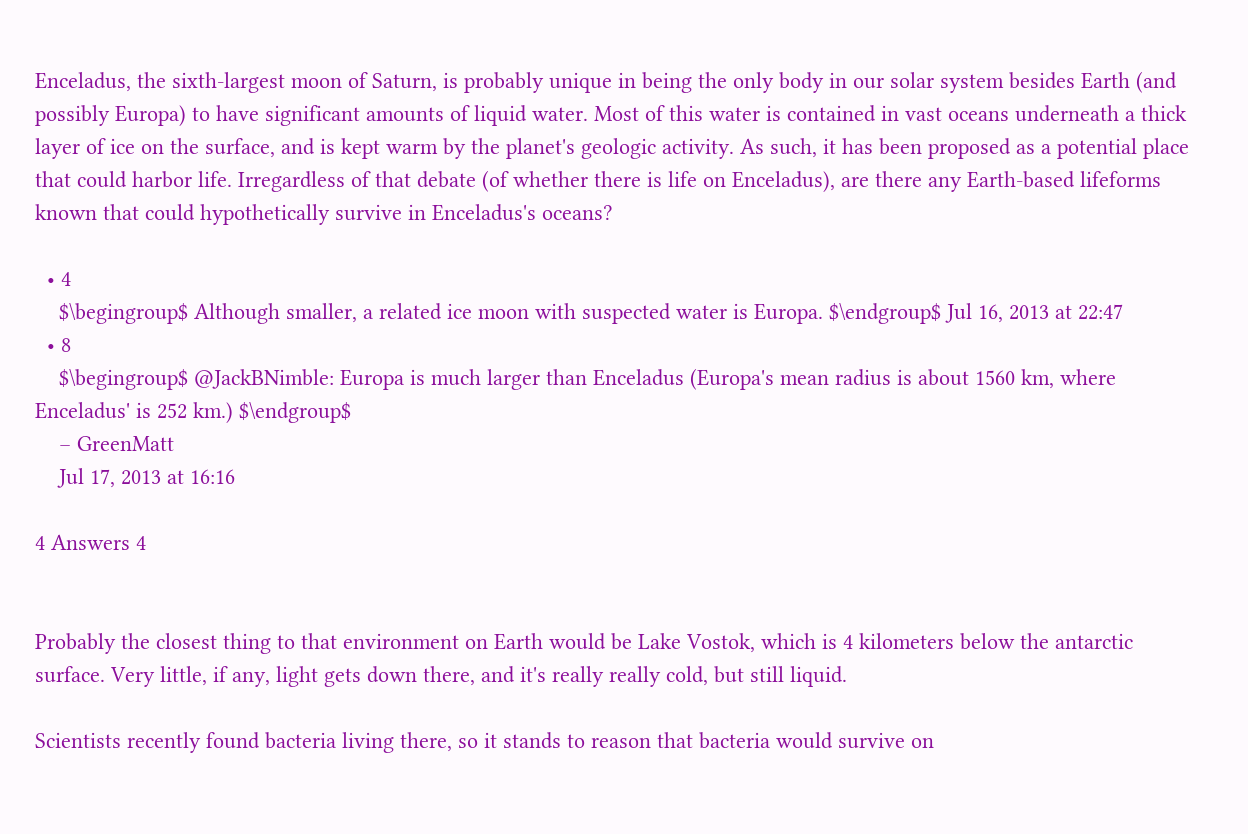Enceladus, the sixth-largest moon of Saturn, is probably unique in being the only body in our solar system besides Earth (and possibly Europa) to have significant amounts of liquid water. Most of this water is contained in vast oceans underneath a thick layer of ice on the surface, and is kept warm by the planet's geologic activity. As such, it has been proposed as a potential place that could harbor life. Irregardless of that debate (of whether there is life on Enceladus), are there any Earth-based lifeforms known that could hypothetically survive in Enceladus's oceans?

  • 4
    $\begingroup$ Although smaller, a related ice moon with suspected water is Europa. $\endgroup$ Jul 16, 2013 at 22:47
  • 8
    $\begingroup$ @JackBNimble: Europa is much larger than Enceladus (Europa's mean radius is about 1560 km, where Enceladus' is 252 km.) $\endgroup$
    – GreenMatt
    Jul 17, 2013 at 16:16

4 Answers 4


Probably the closest thing to that environment on Earth would be Lake Vostok, which is 4 kilometers below the antarctic surface. Very little, if any, light gets down there, and it's really really cold, but still liquid.

Scientists recently found bacteria living there, so it stands to reason that bacteria would survive on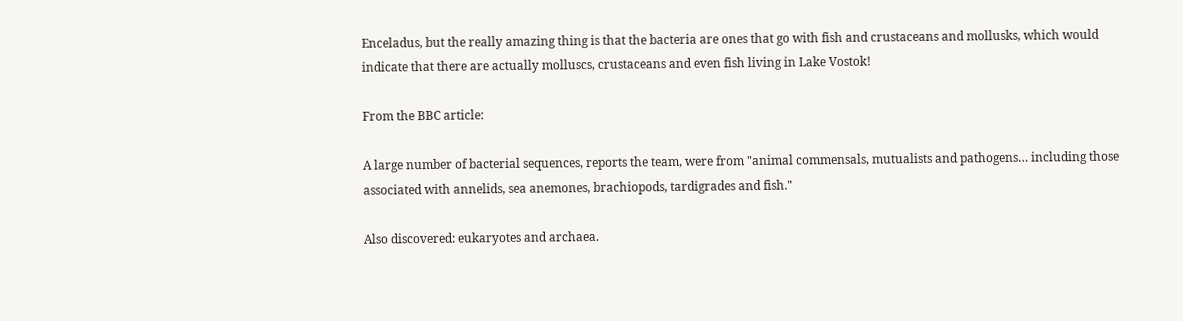Enceladus, but the really amazing thing is that the bacteria are ones that go with fish and crustaceans and mollusks, which would indicate that there are actually molluscs, crustaceans and even fish living in Lake Vostok!

From the BBC article:

A large number of bacterial sequences, reports the team, were from "animal commensals, mutualists and pathogens… including those associated with annelids, sea anemones, brachiopods, tardigrades and fish."

Also discovered: eukaryotes and archaea.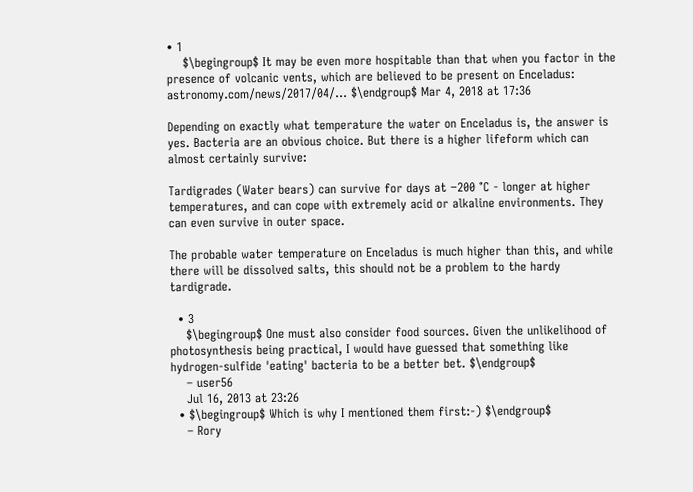• 1
    $\begingroup$ It may be even more hospitable than that when you factor in the presence of volcanic vents, which are believed to be present on Enceladus: astronomy.com/news/2017/04/… $\endgroup$ Mar 4, 2018 at 17:36

Depending on exactly what temperature the water on Enceladus is, the answer is yes. Bacteria are an obvious choice. But there is a higher lifeform which can almost certainly survive:

Tardigrades (Water bears) can survive for days at −200 °C - longer at higher temperatures, and can cope with extremely acid or alkaline environments. They can even survive in outer space.

The probable water temperature on Enceladus is much higher than this, and while there will be dissolved salts, this should not be a problem to the hardy tardigrade.

  • 3
    $\begingroup$ One must also consider food sources. Given the unlikelihood of photosynthesis being practical, I would have guessed that something like hydrogen-sulfide 'eating' bacteria to be a better bet. $\endgroup$
    – user56
    Jul 16, 2013 at 23:26
  • $\begingroup$ Which is why I mentioned them first:-) $\endgroup$
    – Rory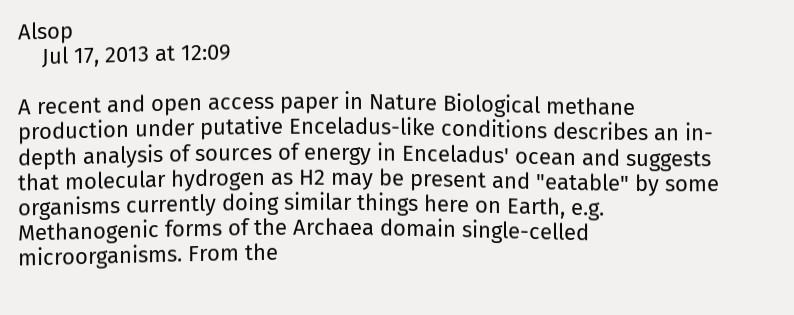Alsop
    Jul 17, 2013 at 12:09

A recent and open access paper in Nature Biological methane production under putative Enceladus-like conditions describes an in-depth analysis of sources of energy in Enceladus' ocean and suggests that molecular hydrogen as H2 may be present and "eatable" by some organisms currently doing similar things here on Earth, e.g. Methanogenic forms of the Archaea domain single-celled microorganisms. From the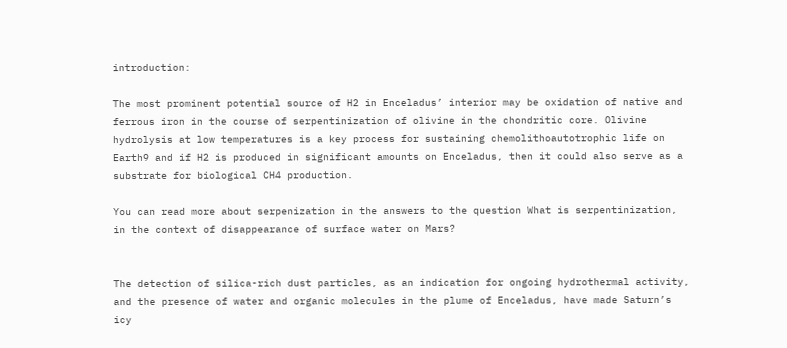introduction:

The most prominent potential source of H2 in Enceladus’ interior may be oxidation of native and ferrous iron in the course of serpentinization of olivine in the chondritic core. Olivine hydrolysis at low temperatures is a key process for sustaining chemolithoautotrophic life on Earth9 and if H2 is produced in significant amounts on Enceladus, then it could also serve as a substrate for biological CH4 production.

You can read more about serpenization in the answers to the question What is serpentinization, in the context of disappearance of surface water on Mars?


The detection of silica-rich dust particles, as an indication for ongoing hydrothermal activity, and the presence of water and organic molecules in the plume of Enceladus, have made Saturn’s icy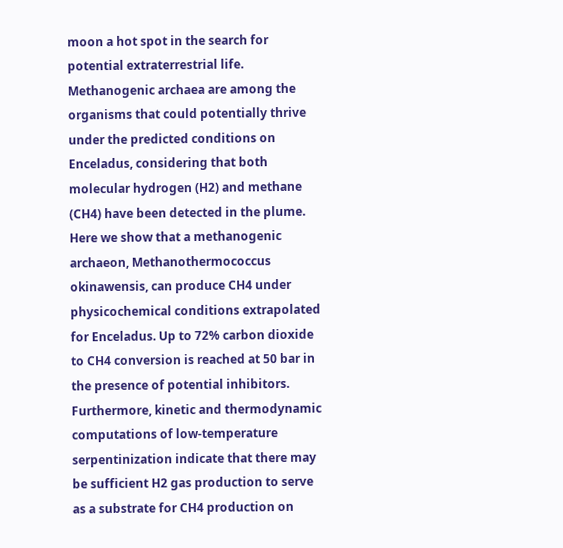moon a hot spot in the search for potential extraterrestrial life. Methanogenic archaea are among the organisms that could potentially thrive under the predicted conditions on Enceladus, considering that both molecular hydrogen (H2) and methane (CH4) have been detected in the plume. Here we show that a methanogenic archaeon, Methanothermococcus okinawensis, can produce CH4 under physicochemical conditions extrapolated for Enceladus. Up to 72% carbon dioxide to CH4 conversion is reached at 50 bar in the presence of potential inhibitors. Furthermore, kinetic and thermodynamic computations of low-temperature serpentinization indicate that there may be sufficient H2 gas production to serve as a substrate for CH4 production on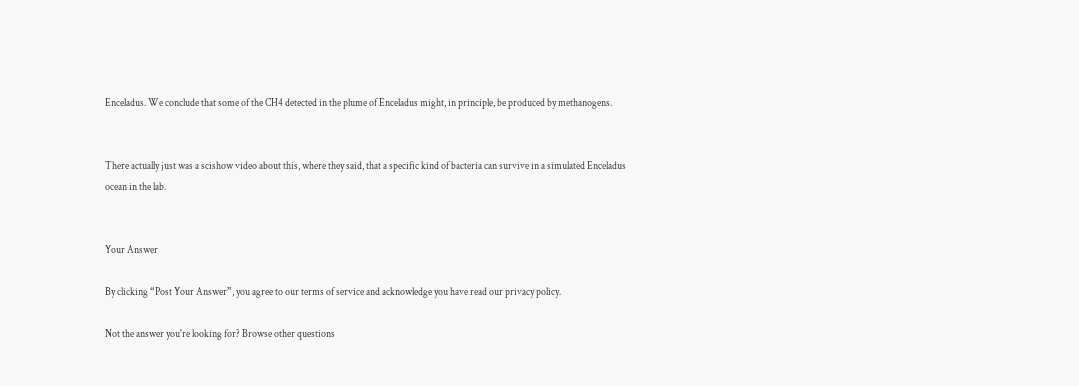Enceladus. We conclude that some of the CH4 detected in the plume of Enceladus might, in principle, be produced by methanogens.


There actually just was a scishow video about this, where they said, that a specific kind of bacteria can survive in a simulated Enceladus ocean in the lab.


Your Answer

By clicking “Post Your Answer”, you agree to our terms of service and acknowledge you have read our privacy policy.

Not the answer you're looking for? Browse other questions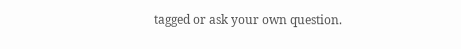tagged or ask your own question.